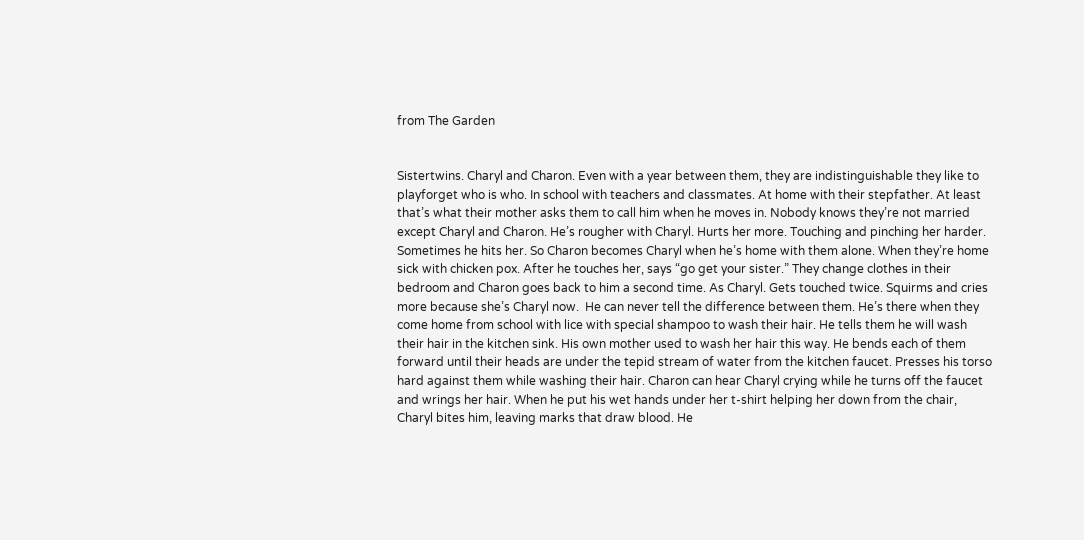from The Garden


Sistertwins. Charyl and Charon. Even with a year between them, they are indistinguishable they like to playforget who is who. In school with teachers and classmates. At home with their stepfather. At least that’s what their mother asks them to call him when he moves in. Nobody knows they’re not married except Charyl and Charon. He’s rougher with Charyl. Hurts her more. Touching and pinching her harder. Sometimes he hits her. So Charon becomes Charyl when he’s home with them alone. When they’re home sick with chicken pox. After he touches her, says “go get your sister.” They change clothes in their bedroom and Charon goes back to him a second time. As Charyl. Gets touched twice. Squirms and cries more because she’s Charyl now.  He can never tell the difference between them. He’s there when they come home from school with lice with special shampoo to wash their hair. He tells them he will wash their hair in the kitchen sink. His own mother used to wash her hair this way. He bends each of them forward until their heads are under the tepid stream of water from the kitchen faucet. Presses his torso hard against them while washing their hair. Charon can hear Charyl crying while he turns off the faucet and wrings her hair. When he put his wet hands under her t-shirt helping her down from the chair, Charyl bites him, leaving marks that draw blood. He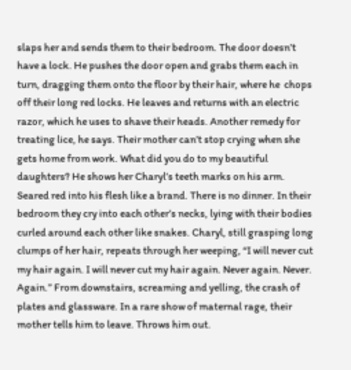slaps her and sends them to their bedroom. The door doesn’t have a lock. He pushes the door open and grabs them each in turn, dragging them onto the floor by their hair, where he  chops off their long red locks. He leaves and returns with an electric razor, which he uses to shave their heads. Another remedy for treating lice, he says. Their mother can’t stop crying when she gets home from work. What did you do to my beautiful daughters? He shows her Charyl’s teeth marks on his arm. Seared red into his flesh like a brand. There is no dinner. In their bedroom they cry into each other’s necks, lying with their bodies curled around each other like snakes. Charyl, still grasping long clumps of her hair, repeats through her weeping, “I will never cut my hair again. I will never cut my hair again. Never again. Never. Again.” From downstairs, screaming and yelling, the crash of plates and glassware. In a rare show of maternal rage, their mother tells him to leave. Throws him out.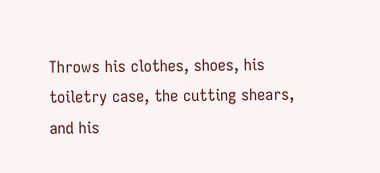Throws his clothes, shoes, his toiletry case, the cutting shears, and his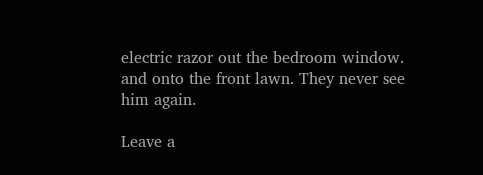electric razor out the bedroom window. and onto the front lawn. They never see him again.

Leave a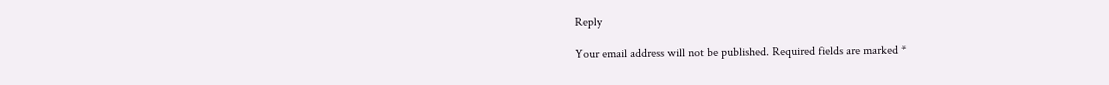Reply

Your email address will not be published. Required fields are marked *